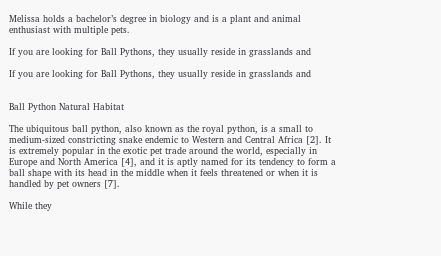Melissa holds a bachelor’s degree in biology and is a plant and animal
enthusiast with multiple pets.

If you are looking for Ball Pythons, they usually reside in grasslands and

If you are looking for Ball Pythons, they usually reside in grasslands and


Ball Python Natural Habitat

The ubiquitous ball python, also known as the royal python, is a small to
medium-sized constricting snake endemic to Western and Central Africa [2]. It
is extremely popular in the exotic pet trade around the world, especially in
Europe and North America [4], and it is aptly named for its tendency to form a
ball shape with its head in the middle when it feels threatened or when it is
handled by pet owners [7].

While they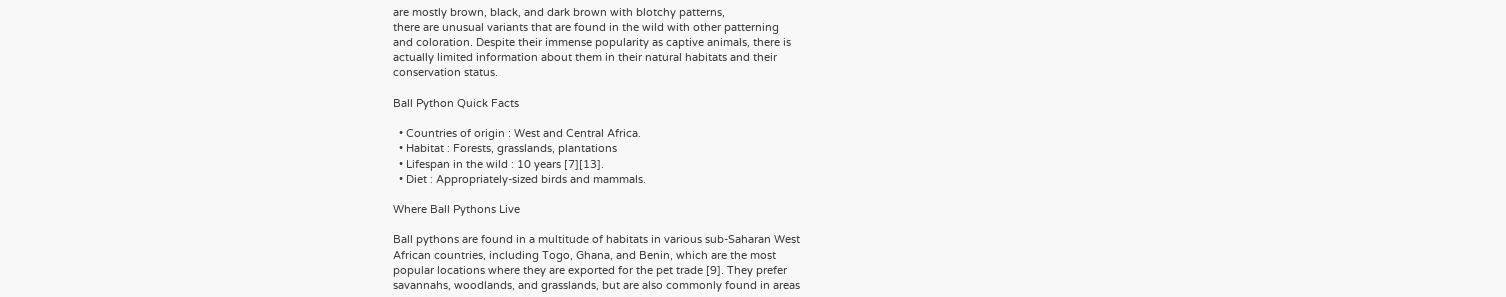are mostly brown, black, and dark brown with blotchy patterns,
there are unusual variants that are found in the wild with other patterning
and coloration. Despite their immense popularity as captive animals, there is
actually limited information about them in their natural habitats and their
conservation status.

Ball Python Quick Facts

  • Countries of origin : West and Central Africa.
  • Habitat : Forests, grasslands, plantations
  • Lifespan in the wild : 10 years [7][13].
  • Diet : Appropriately-sized birds and mammals.

Where Ball Pythons Live

Ball pythons are found in a multitude of habitats in various sub-Saharan West
African countries, including Togo, Ghana, and Benin, which are the most
popular locations where they are exported for the pet trade [9]. They prefer
savannahs, woodlands, and grasslands, but are also commonly found in areas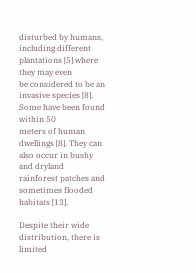disturbed by humans, including different plantations [5] where they may even
be considered to be an invasive species [8]. Some have been found within 50
meters of human dwellings [8]. They can also occur in bushy and dryland
rainforest patches and sometimes flooded habitats [13].

Despite their wide distribution, there is limited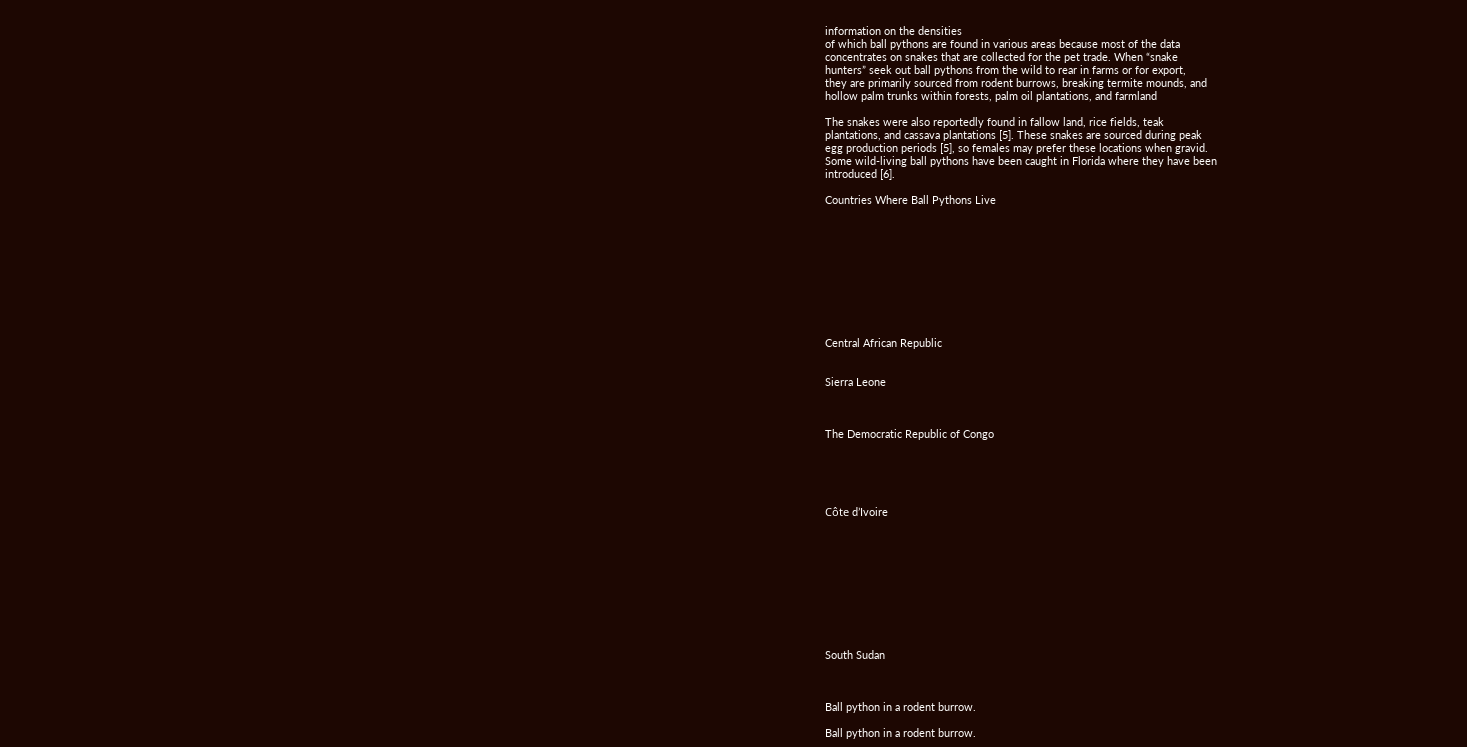information on the densities
of which ball pythons are found in various areas because most of the data
concentrates on snakes that are collected for the pet trade. When “snake
hunters” seek out ball pythons from the wild to rear in farms or for export,
they are primarily sourced from rodent burrows, breaking termite mounds, and
hollow palm trunks within forests, palm oil plantations, and farmland

The snakes were also reportedly found in fallow land, rice fields, teak
plantations, and cassava plantations [5]. These snakes are sourced during peak
egg production periods [5], so females may prefer these locations when gravid.
Some wild-living ball pythons have been caught in Florida where they have been
introduced [6].

Countries Where Ball Pythons Live










Central African Republic


Sierra Leone



The Democratic Republic of Congo





Côte d’Ivoire










South Sudan



Ball python in a rodent burrow.

Ball python in a rodent burrow.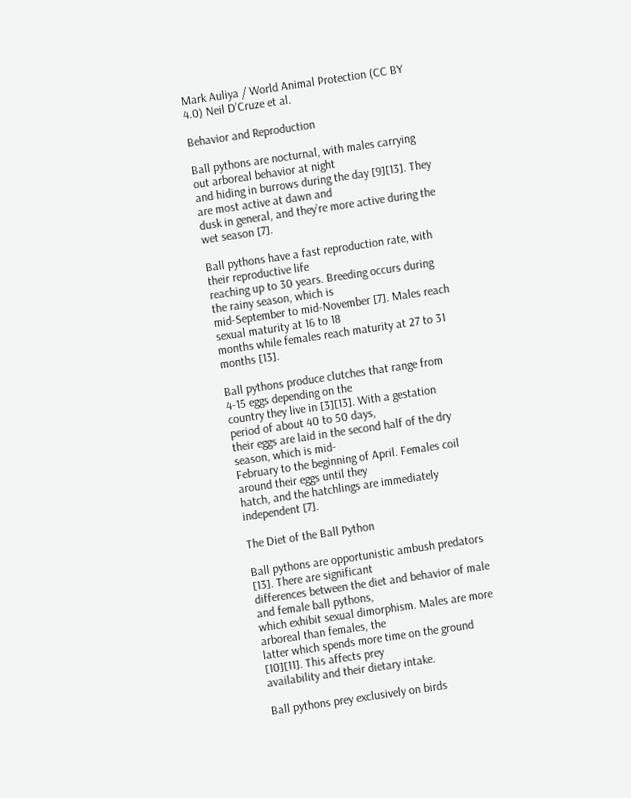Mark Auliya / World Animal Protection (CC BY 4.0) Neil D’Cruze et al.

Behavior and Reproduction

Ball pythons are nocturnal, with males carrying out arboreal behavior at night
and hiding in burrows during the day [9][13]. They are most active at dawn and
dusk in general, and they’re more active during the wet season [7].

Ball pythons have a fast reproduction rate, with their reproductive life
reaching up to 30 years. Breeding occurs during the rainy season, which is
mid-September to mid-November [7]. Males reach sexual maturity at 16 to 18
months while females reach maturity at 27 to 31 months [13].

Ball pythons produce clutches that range from 4-15 eggs depending on the
country they live in [3][13]. With a gestation period of about 40 to 50 days,
their eggs are laid in the second half of the dry season, which is mid-
February to the beginning of April. Females coil around their eggs until they
hatch, and the hatchlings are immediately independent [7].

The Diet of the Ball Python

Ball pythons are opportunistic ambush predators [13]. There are significant
differences between the diet and behavior of male and female ball pythons,
which exhibit sexual dimorphism. Males are more arboreal than females, the
latter which spends more time on the ground [10][11]. This affects prey
availability and their dietary intake.

Ball pythons prey exclusively on birds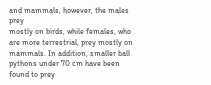and mammals, however, the males prey
mostly on birds, while females, who are more terrestrial, prey mostly on
mammals. In addition, smaller ball pythons under 70 cm have been found to prey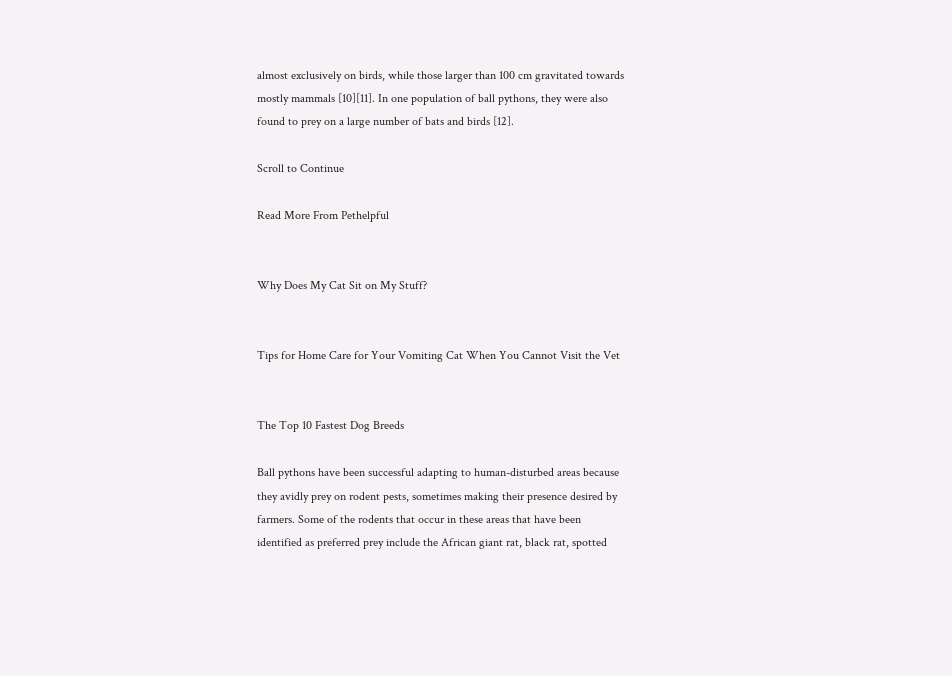almost exclusively on birds, while those larger than 100 cm gravitated towards
mostly mammals [10][11]. In one population of ball pythons, they were also
found to prey on a large number of bats and birds [12].

Scroll to Continue

Read More From Pethelpful


Why Does My Cat Sit on My Stuff?


Tips for Home Care for Your Vomiting Cat When You Cannot Visit the Vet


The Top 10 Fastest Dog Breeds

Ball pythons have been successful adapting to human-disturbed areas because
they avidly prey on rodent pests, sometimes making their presence desired by
farmers. Some of the rodents that occur in these areas that have been
identified as preferred prey include the African giant rat, black rat, spotted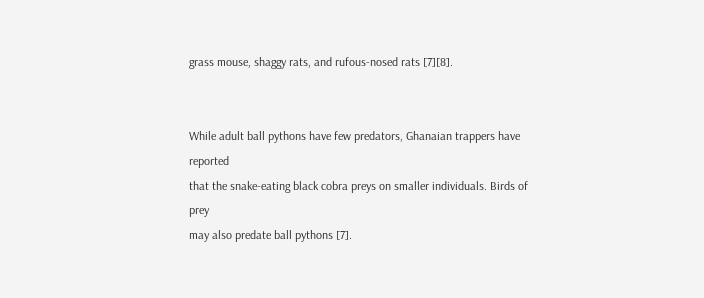grass mouse, shaggy rats, and rufous-nosed rats [7][8].


While adult ball pythons have few predators, Ghanaian trappers have reported
that the snake-eating black cobra preys on smaller individuals. Birds of prey
may also predate ball pythons [7].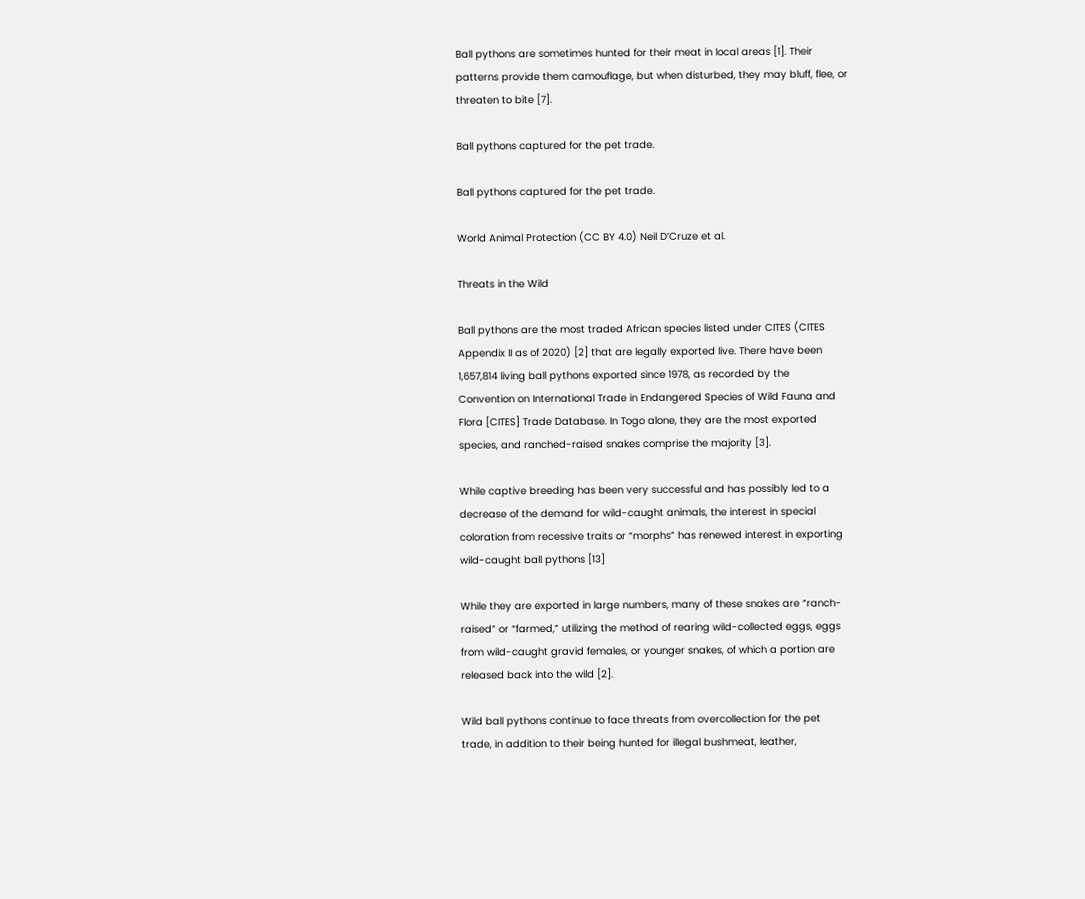Ball pythons are sometimes hunted for their meat in local areas [1]. Their
patterns provide them camouflage, but when disturbed, they may bluff, flee, or
threaten to bite [7].

Ball pythons captured for the pet trade.

Ball pythons captured for the pet trade.

World Animal Protection (CC BY 4.0) Neil D’Cruze et al.

Threats in the Wild

Ball pythons are the most traded African species listed under CITES (CITES
Appendix II as of 2020) [2] that are legally exported live. There have been
1,657,814 living ball pythons exported since 1978, as recorded by the
Convention on International Trade in Endangered Species of Wild Fauna and
Flora [CITES] Trade Database. In Togo alone, they are the most exported
species, and ranched-raised snakes comprise the majority [3].

While captive breeding has been very successful and has possibly led to a
decrease of the demand for wild-caught animals, the interest in special
coloration from recessive traits or “morphs” has renewed interest in exporting
wild-caught ball pythons [13]

While they are exported in large numbers, many of these snakes are “ranch-
raised” or “farmed,” utilizing the method of rearing wild-collected eggs, eggs
from wild-caught gravid females, or younger snakes, of which a portion are
released back into the wild [2].

Wild ball pythons continue to face threats from overcollection for the pet
trade, in addition to their being hunted for illegal bushmeat, leather,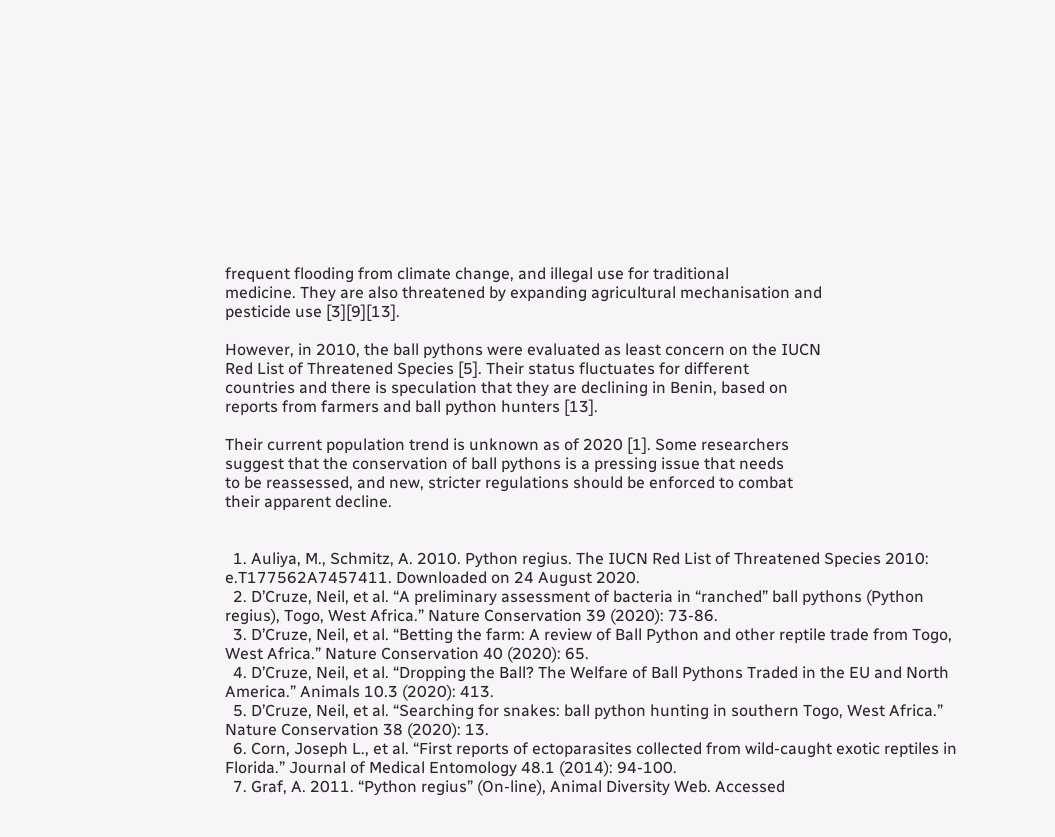frequent flooding from climate change, and illegal use for traditional
medicine. They are also threatened by expanding agricultural mechanisation and
pesticide use [3][9][13].

However, in 2010, the ball pythons were evaluated as least concern on the IUCN
Red List of Threatened Species [5]. Their status fluctuates for different
countries and there is speculation that they are declining in Benin, based on
reports from farmers and ball python hunters [13].

Their current population trend is unknown as of 2020 [1]. Some researchers
suggest that the conservation of ball pythons is a pressing issue that needs
to be reassessed, and new, stricter regulations should be enforced to combat
their apparent decline.


  1. Auliya, M., Schmitz, A. 2010. Python regius. The IUCN Red List of Threatened Species 2010: e.T177562A7457411. Downloaded on 24 August 2020.
  2. D’Cruze, Neil, et al. “A preliminary assessment of bacteria in “ranched” ball pythons (Python regius), Togo, West Africa.” Nature Conservation 39 (2020): 73-86.
  3. D’Cruze, Neil, et al. “Betting the farm: A review of Ball Python and other reptile trade from Togo, West Africa.” Nature Conservation 40 (2020): 65.
  4. D’Cruze, Neil, et al. “Dropping the Ball? The Welfare of Ball Pythons Traded in the EU and North America.” Animals 10.3 (2020): 413.
  5. D’Cruze, Neil, et al. “Searching for snakes: ball python hunting in southern Togo, West Africa.” Nature Conservation 38 (2020): 13.
  6. Corn, Joseph L., et al. “First reports of ectoparasites collected from wild-caught exotic reptiles in Florida.” Journal of Medical Entomology 48.1 (2014): 94-100.
  7. Graf, A. 2011. “Python regius” (On-line), Animal Diversity Web. Accessed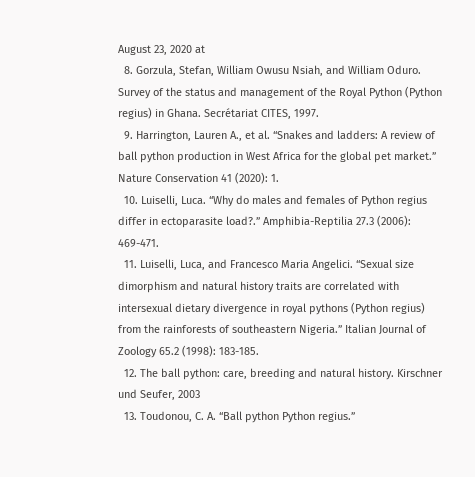August 23, 2020 at
  8. Gorzula, Stefan, William Owusu Nsiah, and William Oduro. Survey of the status and management of the Royal Python (Python regius) in Ghana. Secrétariat CITES, 1997.
  9. Harrington, Lauren A., et al. “Snakes and ladders: A review of ball python production in West Africa for the global pet market.” Nature Conservation 41 (2020): 1.
  10. Luiselli, Luca. “Why do males and females of Python regius differ in ectoparasite load?.” Amphibia-Reptilia 27.3 (2006): 469-471.
  11. Luiselli, Luca, and Francesco Maria Angelici. “Sexual size dimorphism and natural history traits are correlated with intersexual dietary divergence in royal pythons (Python regius) from the rainforests of southeastern Nigeria.” Italian Journal of Zoology 65.2 (1998): 183-185.
  12. The ball python: care, breeding and natural history. Kirschner und Seufer, 2003
  13. Toudonou, C. A. “Ball python Python regius.”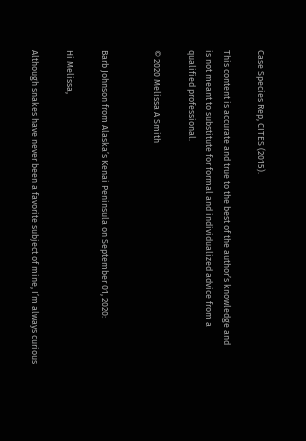Case Species Rep, CITES (2015).

This content is accurate and true to the best of the author’s knowledge and
is not meant to substitute for formal and individualized advice from a
qualified professional.

© 2020 Melissa A Smith


Barb Johnson from Alaska’s Kenai Peninsula on September 01, 2020:

Hi Melissa,

Although snakes have never been a favorite subject of mine, I’m always curious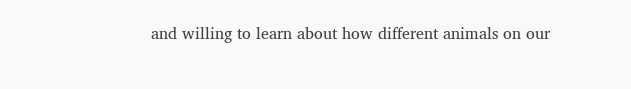and willing to learn about how different animals on our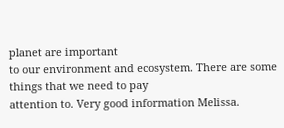planet are important
to our environment and ecosystem. There are some things that we need to pay
attention to. Very good information Melissa.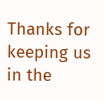Thanks for keeping us in the